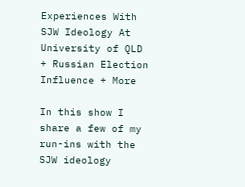Experiences With SJW Ideology At University of QLD + Russian Election Influence + More

In this show I share a few of my run-ins with the SJW ideology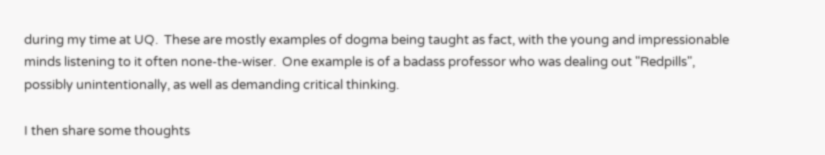during my time at UQ.  These are mostly examples of dogma being taught as fact, with the young and impressionable minds listening to it often none-the-wiser.  One example is of a badass professor who was dealing out "Redpills", possibly unintentionally, as well as demanding critical thinking.

I then share some thoughts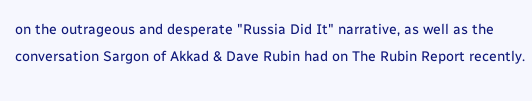on the outrageous and desperate "Russia Did It" narrative, as well as the conversation Sargon of Akkad & Dave Rubin had on The Rubin Report recently.